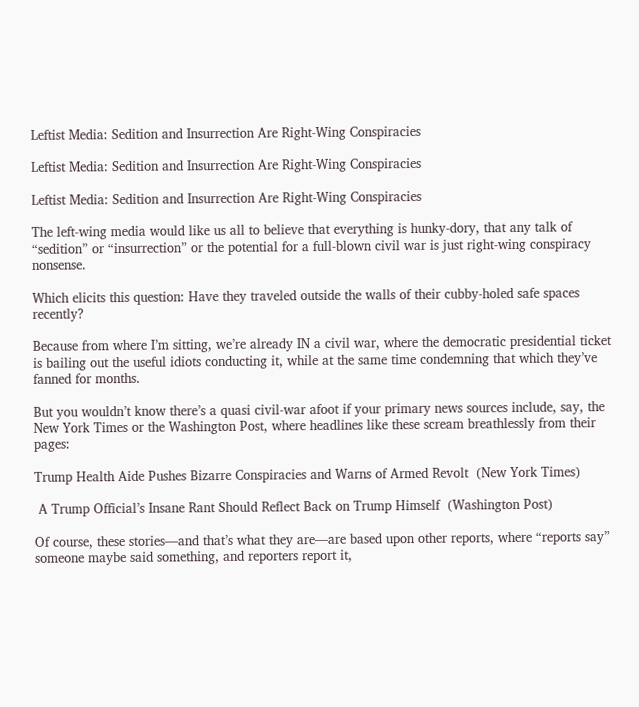Leftist Media: Sedition and Insurrection Are Right-Wing Conspiracies

Leftist Media: Sedition and Insurrection Are Right-Wing Conspiracies

Leftist Media: Sedition and Insurrection Are Right-Wing Conspiracies

The left-wing media would like us all to believe that everything is hunky-dory, that any talk of “sedition” or “insurrection” or the potential for a full-blown civil war is just right-wing conspiracy nonsense.

Which elicits this question: Have they traveled outside the walls of their cubby-holed safe spaces recently?

Because from where I’m sitting, we’re already IN a civil war, where the democratic presidential ticket is bailing out the useful idiots conducting it, while at the same time condemning that which they’ve fanned for months.

But you wouldn’t know there’s a quasi civil-war afoot if your primary news sources include, say, the New York Times or the Washington Post, where headlines like these scream breathlessly from their pages:

Trump Health Aide Pushes Bizarre Conspiracies and Warns of Armed Revolt  (New York Times)

 A Trump Official’s Insane Rant Should Reflect Back on Trump Himself  (Washington Post)

Of course, these stories—and that’s what they are—are based upon other reports, where “reports say” someone maybe said something, and reporters report it,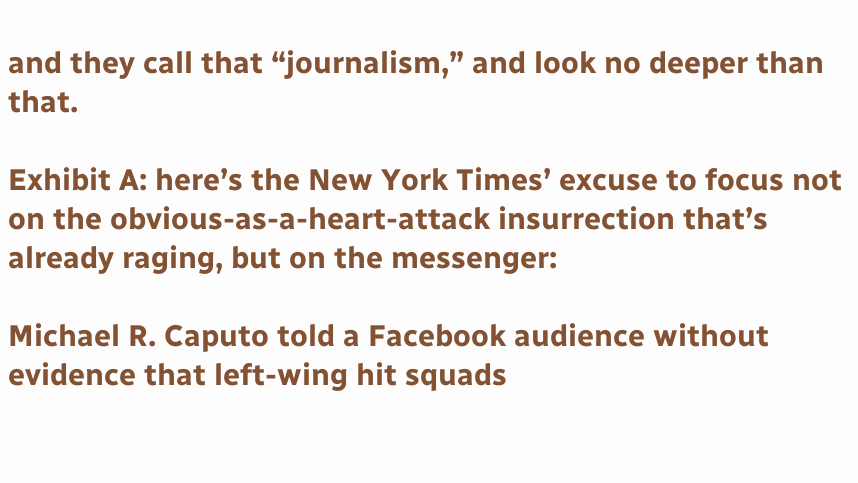and they call that “journalism,” and look no deeper than that.

Exhibit A: here’s the New York Times’ excuse to focus not on the obvious-as-a-heart-attack insurrection that’s already raging, but on the messenger:

Michael R. Caputo told a Facebook audience without evidence that left-wing hit squads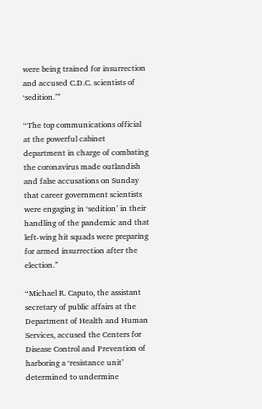were being trained for insurrection and accused C.D.C. scientists of ‘sedition.’”

“The top communications official at the powerful cabinet department in charge of combating the coronavirus made outlandish and false accusations on Sunday that career government scientists were engaging in ‘sedition’ in their handling of the pandemic and that left-wing hit squads were preparing for armed insurrection after the election.”

“Michael R. Caputo, the assistant secretary of public affairs at the Department of Health and Human Services, accused the Centers for Disease Control and Prevention of harboring a ‘resistance unit’ determined to undermine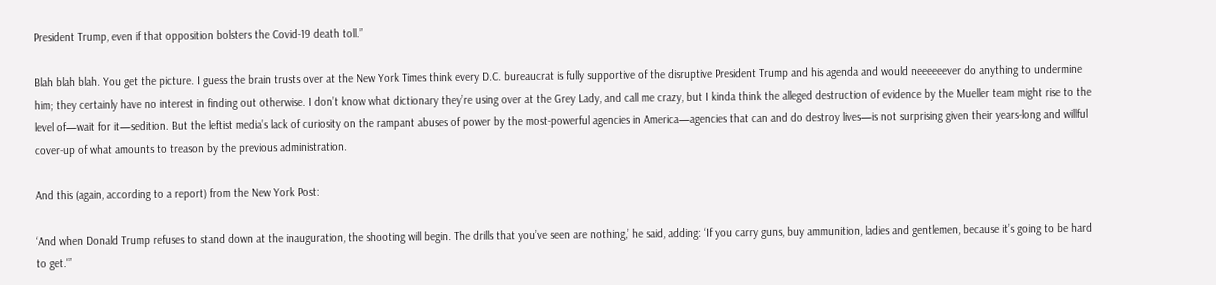President Trump, even if that opposition bolsters the Covid-19 death toll.”

Blah blah blah. You get the picture. I guess the brain trusts over at the New York Times think every D.C. bureaucrat is fully supportive of the disruptive President Trump and his agenda and would neeeeeever do anything to undermine him; they certainly have no interest in finding out otherwise. I don’t know what dictionary they’re using over at the Grey Lady, and call me crazy, but I kinda think the alleged destruction of evidence by the Mueller team might rise to the level of—wait for it—sedition. But the leftist media’s lack of curiosity on the rampant abuses of power by the most-powerful agencies in America—agencies that can and do destroy lives—is not surprising given their years-long and willful cover-up of what amounts to treason by the previous administration.

And this (again, according to a report) from the New York Post:

‘And when Donald Trump refuses to stand down at the inauguration, the shooting will begin. The drills that you’ve seen are nothing,’ he said, adding: ‘If you carry guns, buy ammunition, ladies and gentlemen, because it’s going to be hard to get.'”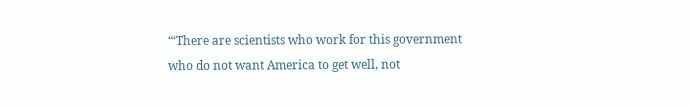“‘There are scientists who work for this government who do not want America to get well, not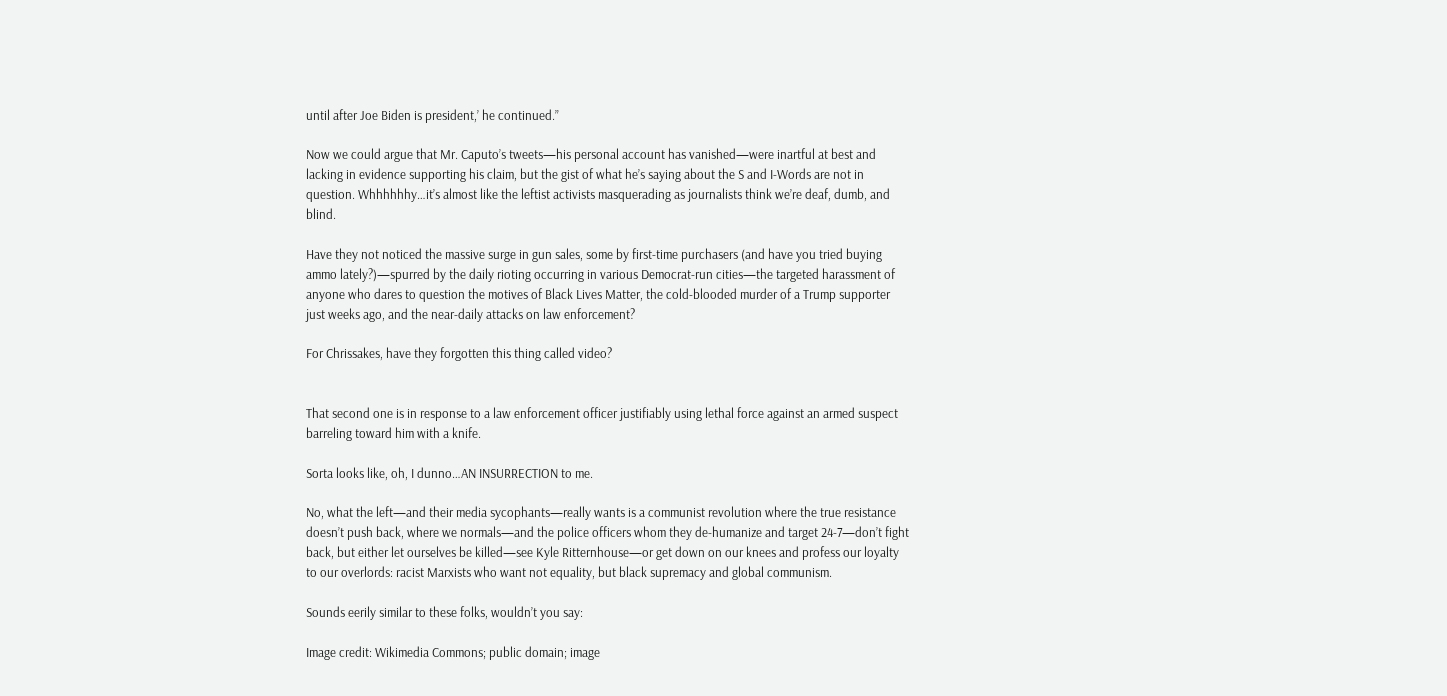until after Joe Biden is president,’ he continued.”

Now we could argue that Mr. Caputo’s tweets—his personal account has vanished—were inartful at best and lacking in evidence supporting his claim, but the gist of what he’s saying about the S and I-Words are not in question. Whhhhhhy…it’s almost like the leftist activists masquerading as journalists think we’re deaf, dumb, and blind.

Have they not noticed the massive surge in gun sales, some by first-time purchasers (and have you tried buying ammo lately?)—spurred by the daily rioting occurring in various Democrat-run cities—the targeted harassment of anyone who dares to question the motives of Black Lives Matter, the cold-blooded murder of a Trump supporter just weeks ago, and the near-daily attacks on law enforcement?

For Chrissakes, have they forgotten this thing called video?


That second one is in response to a law enforcement officer justifiably using lethal force against an armed suspect barreling toward him with a knife.

Sorta looks like, oh, I dunno…AN INSURRECTION to me.

No, what the left—and their media sycophants—really wants is a communist revolution where the true resistance doesn’t push back, where we normals—and the police officers whom they de-humanize and target 24-7—don’t fight back, but either let ourselves be killed—see Kyle Ritternhouse—or get down on our knees and profess our loyalty to our overlords: racist Marxists who want not equality, but black supremacy and global communism.

Sounds eerily similar to these folks, wouldn’t you say:

Image credit: Wikimedia Commons; public domain; image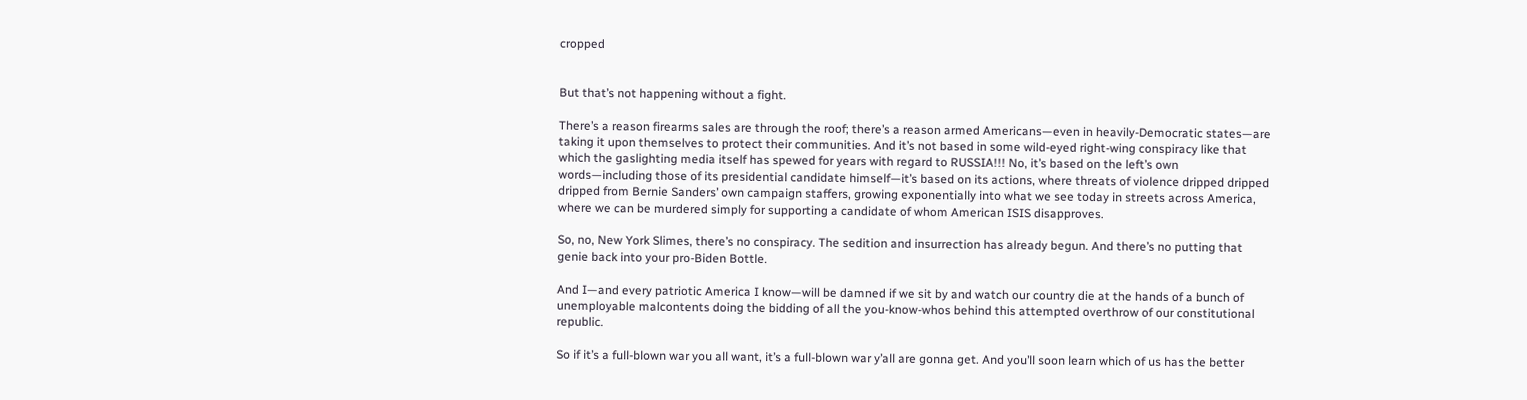cropped


But that’s not happening without a fight.

There’s a reason firearms sales are through the roof; there’s a reason armed Americans—even in heavily-Democratic states—are taking it upon themselves to protect their communities. And it’s not based in some wild-eyed right-wing conspiracy like that which the gaslighting media itself has spewed for years with regard to RUSSIA!!! No, it’s based on the left’s own words—including those of its presidential candidate himself—it’s based on its actions, where threats of violence dripped dripped dripped from Bernie Sanders’ own campaign staffers, growing exponentially into what we see today in streets across America, where we can be murdered simply for supporting a candidate of whom American ISIS disapproves.

So, no, New York Slimes, there’s no conspiracy. The sedition and insurrection has already begun. And there’s no putting that genie back into your pro-Biden Bottle.

And I—and every patriotic America I know—will be damned if we sit by and watch our country die at the hands of a bunch of unemployable malcontents doing the bidding of all the you-know-whos behind this attempted overthrow of our constitutional republic.

So if it’s a full-blown war you all want, it’s a full-blown war y’all are gonna get. And you’ll soon learn which of us has the better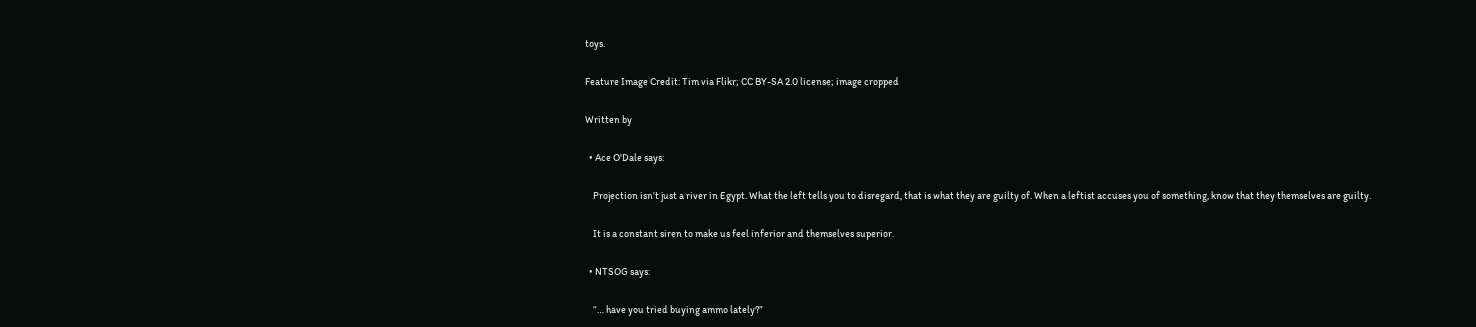toys.

Feature Image Credit: Tim via Flikr; CC BY-SA 2.0 license; image cropped

Written by

  • Ace O'Dale says:

    Projection isn’t just a river in Egypt. What the left tells you to disregard, that is what they are guilty of. When a leftist accuses you of something, know that they themselves are guilty.

    It is a constant siren to make us feel inferior and themselves superior.

  • NTSOG says:

    “… have you tried buying ammo lately?”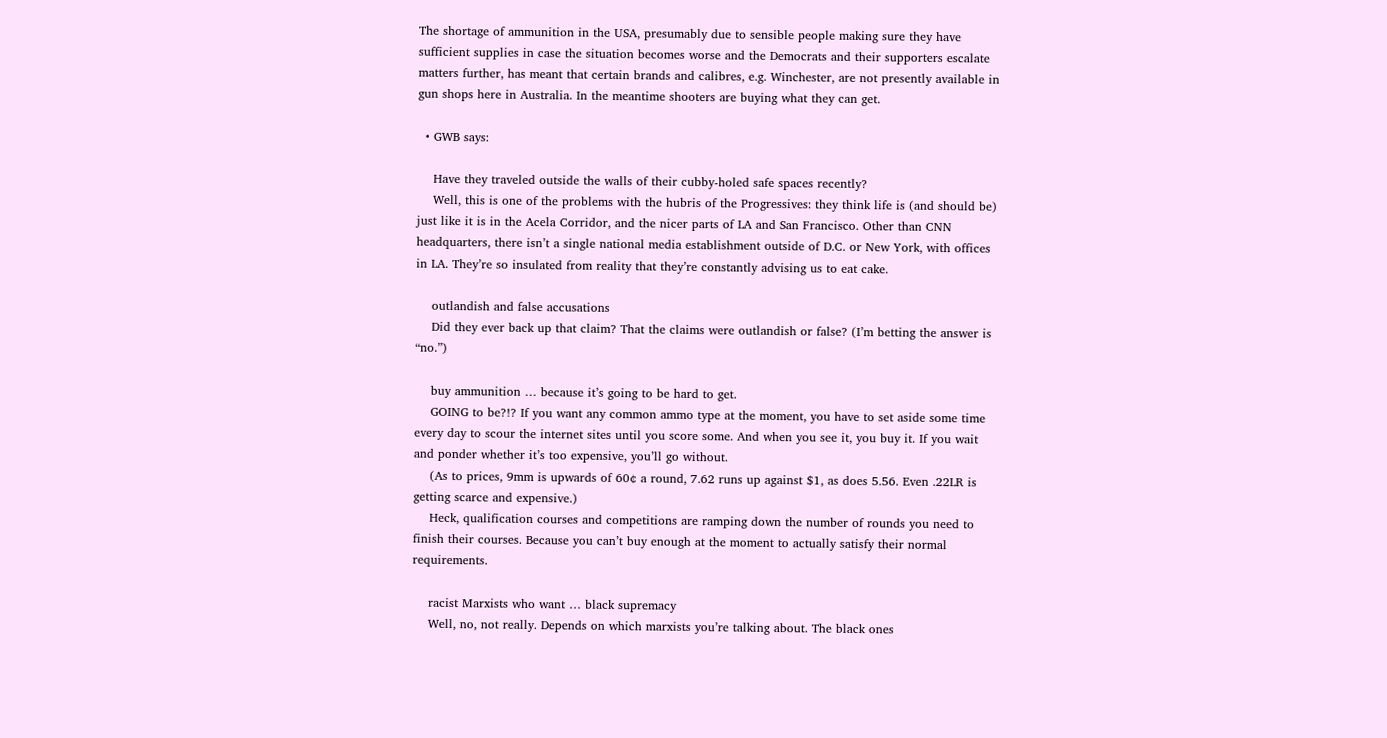The shortage of ammunition in the USA, presumably due to sensible people making sure they have sufficient supplies in case the situation becomes worse and the Democrats and their supporters escalate matters further, has meant that certain brands and calibres, e.g. Winchester, are not presently available in gun shops here in Australia. In the meantime shooters are buying what they can get.

  • GWB says:

    Have they traveled outside the walls of their cubby-holed safe spaces recently?
    Well, this is one of the problems with the hubris of the Progressives: they think life is (and should be) just like it is in the Acela Corridor, and the nicer parts of LA and San Francisco. Other than CNN headquarters, there isn’t a single national media establishment outside of D.C. or New York, with offices in LA. They’re so insulated from reality that they’re constantly advising us to eat cake.

    outlandish and false accusations
    Did they ever back up that claim? That the claims were outlandish or false? (I’m betting the answer is “no.”)

    buy ammunition … because it’s going to be hard to get.
    GOING to be?!? If you want any common ammo type at the moment, you have to set aside some time every day to scour the internet sites until you score some. And when you see it, you buy it. If you wait and ponder whether it’s too expensive, you’ll go without.
    (As to prices, 9mm is upwards of 60¢ a round, 7.62 runs up against $1, as does 5.56. Even .22LR is getting scarce and expensive.)
    Heck, qualification courses and competitions are ramping down the number of rounds you need to finish their courses. Because you can’t buy enough at the moment to actually satisfy their normal requirements.

    racist Marxists who want … black supremacy
    Well, no, not really. Depends on which marxists you’re talking about. The black ones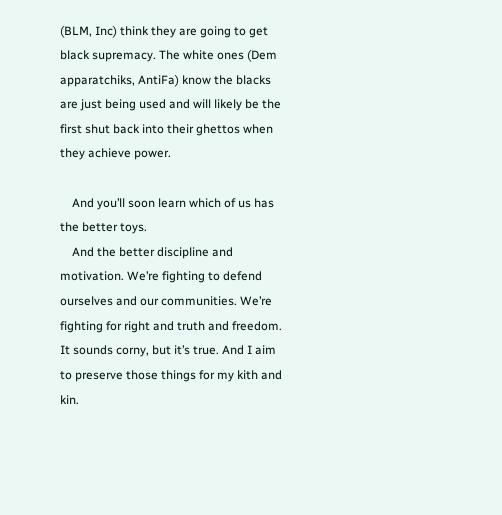(BLM, Inc) think they are going to get black supremacy. The white ones (Dem apparatchiks, AntiFa) know the blacks are just being used and will likely be the first shut back into their ghettos when they achieve power.

    And you’ll soon learn which of us has the better toys.
    And the better discipline and motivation. We’re fighting to defend ourselves and our communities. We’re fighting for right and truth and freedom. It sounds corny, but it’s true. And I aim to preserve those things for my kith and kin.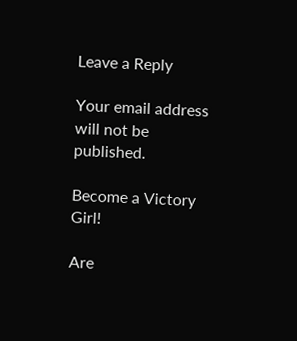Leave a Reply

Your email address will not be published.

Become a Victory Girl!

Are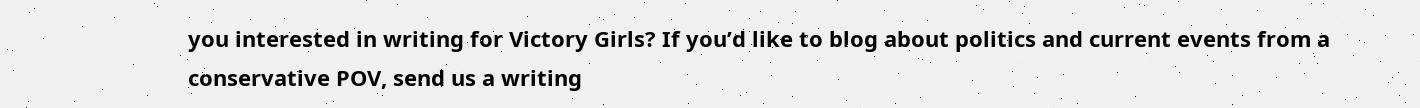you interested in writing for Victory Girls? If you’d like to blog about politics and current events from a conservative POV, send us a writing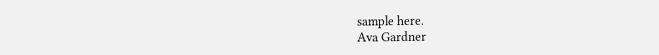sample here.
Ava Gardner